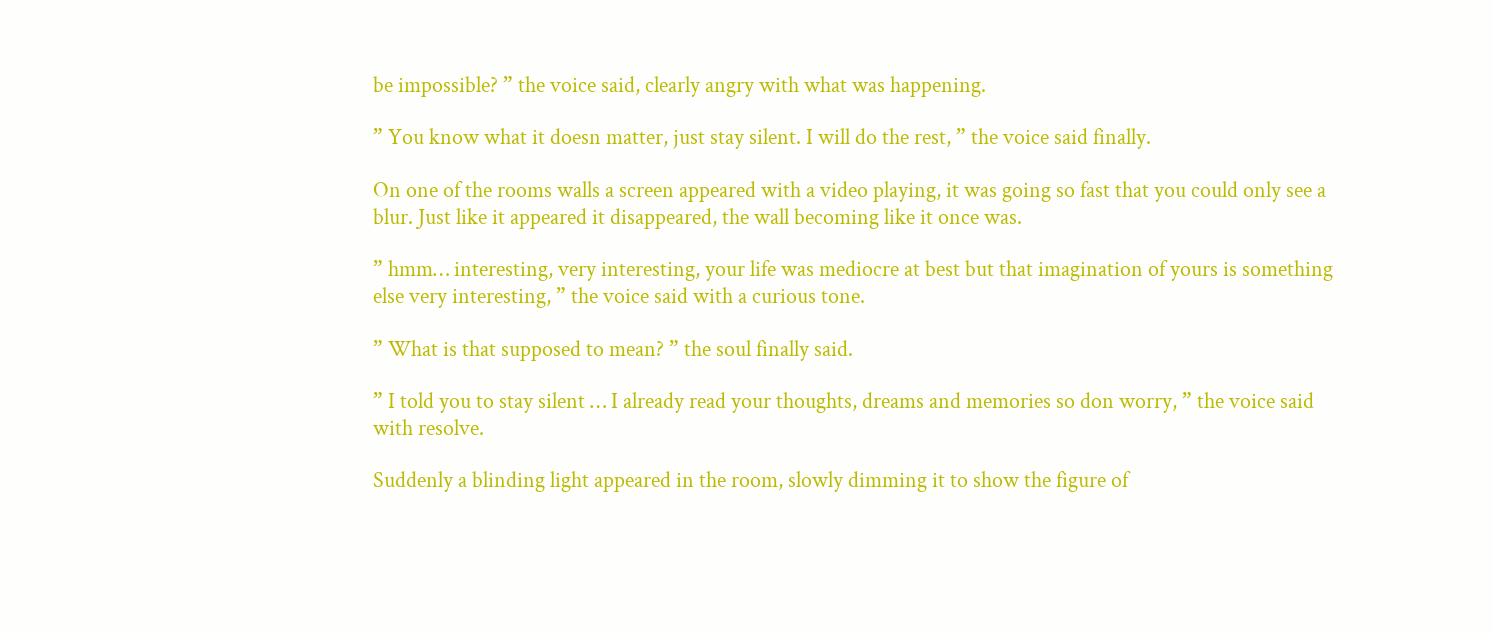be impossible? ” the voice said, clearly angry with what was happening.

” You know what it doesn matter, just stay silent. I will do the rest, ” the voice said finally.

On one of the rooms walls a screen appeared with a video playing, it was going so fast that you could only see a blur. Just like it appeared it disappeared, the wall becoming like it once was.

” hmm… interesting, very interesting, your life was mediocre at best but that imagination of yours is something else very interesting, ” the voice said with a curious tone.

” What is that supposed to mean? ” the soul finally said.

” I told you to stay silent … I already read your thoughts, dreams and memories so don worry, ” the voice said with resolve.

Suddenly a blinding light appeared in the room, slowly dimming it to show the figure of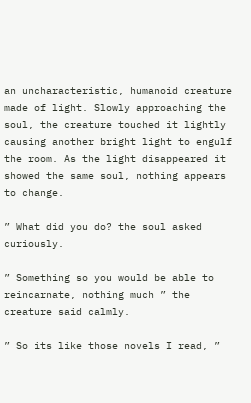an uncharacteristic, humanoid creature made of light. Slowly approaching the soul, the creature touched it lightly causing another bright light to engulf the room. As the light disappeared it showed the same soul, nothing appears to change.

” What did you do? the soul asked curiously.

” Something so you would be able to reincarnate, nothing much ” the creature said calmly.

” So its like those novels I read, ”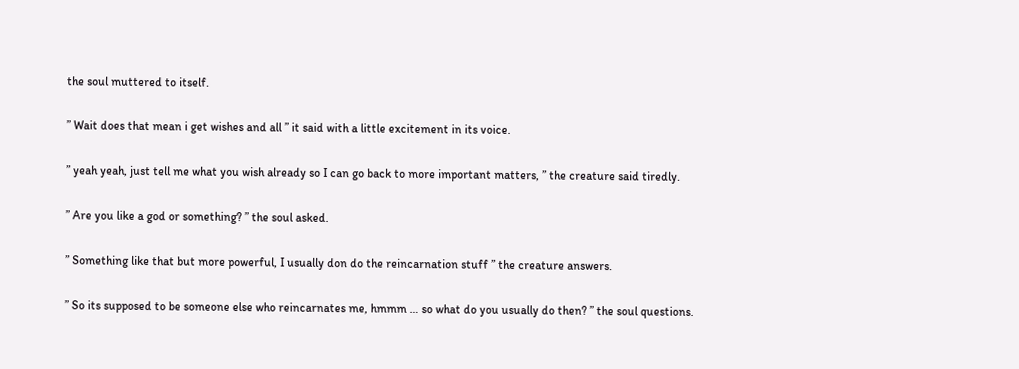the soul muttered to itself.

” Wait does that mean i get wishes and all ” it said with a little excitement in its voice.

” yeah yeah, just tell me what you wish already so I can go back to more important matters, ” the creature said tiredly.

” Are you like a god or something? ” the soul asked.

” Something like that but more powerful, I usually don do the reincarnation stuff ” the creature answers.

” So its supposed to be someone else who reincarnates me, hmmm … so what do you usually do then? ” the soul questions.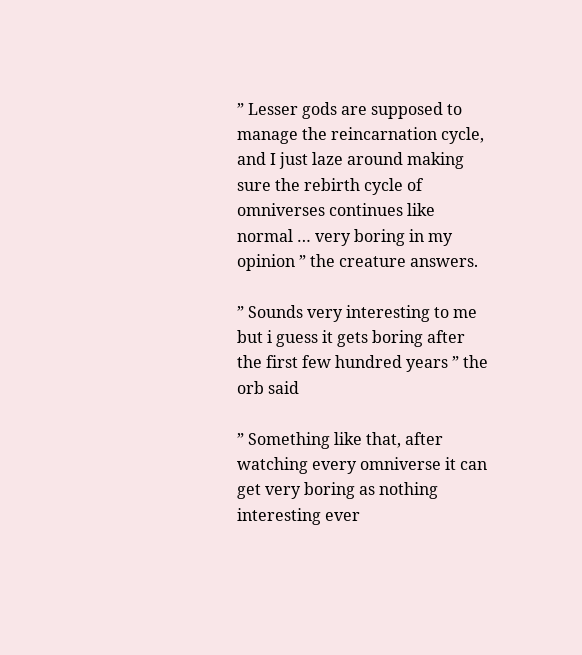” Lesser gods are supposed to manage the reincarnation cycle, and I just laze around making sure the rebirth cycle of omniverses continues like normal … very boring in my opinion ” the creature answers.

” Sounds very interesting to me but i guess it gets boring after the first few hundred years ” the orb said

” Something like that, after watching every omniverse it can get very boring as nothing interesting ever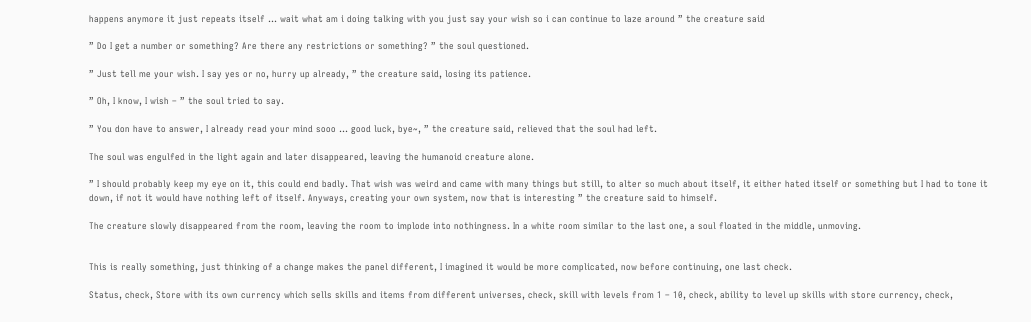happens anymore it just repeats itself … wait what am i doing talking with you just say your wish so i can continue to laze around ” the creature said

” Do I get a number or something? Are there any restrictions or something? ” the soul questioned.

” Just tell me your wish. I say yes or no, hurry up already, ” the creature said, losing its patience.

” Oh, I know, I wish – ” the soul tried to say.

” You don have to answer, I already read your mind sooo … good luck, bye~, ” the creature said, relieved that the soul had left.

The soul was engulfed in the light again and later disappeared, leaving the humanoid creature alone.

” I should probably keep my eye on it, this could end badly. That wish was weird and came with many things but still, to alter so much about itself, it either hated itself or something but I had to tone it down, if not it would have nothing left of itself. Anyways, creating your own system, now that is interesting ” the creature said to himself.

The creature slowly disappeared from the room, leaving the room to implode into nothingness. In a white room similar to the last one, a soul floated in the middle, unmoving.


This is really something, just thinking of a change makes the panel different, I imagined it would be more complicated, now before continuing, one last check.

Status, check, Store with its own currency which sells skills and items from different universes, check, skill with levels from 1 – 10, check, ability to level up skills with store currency, check,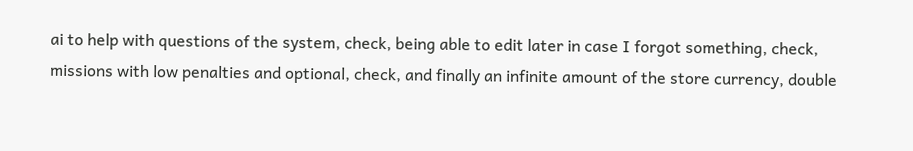ai to help with questions of the system, check, being able to edit later in case I forgot something, check, missions with low penalties and optional, check, and finally an infinite amount of the store currency, double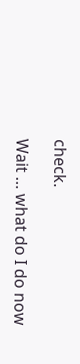check.

Wait … what do I do now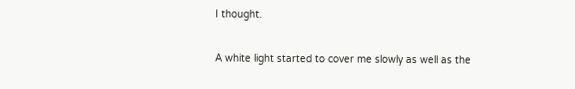I thought.

A white light started to cover me slowly as well as the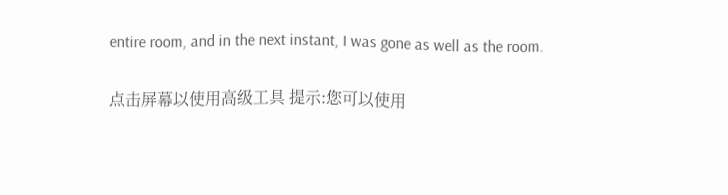entire room, and in the next instant, I was gone as well as the room.

点击屏幕以使用高级工具 提示:您可以使用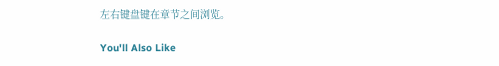左右键盘键在章节之间浏览。

You'll Also Like